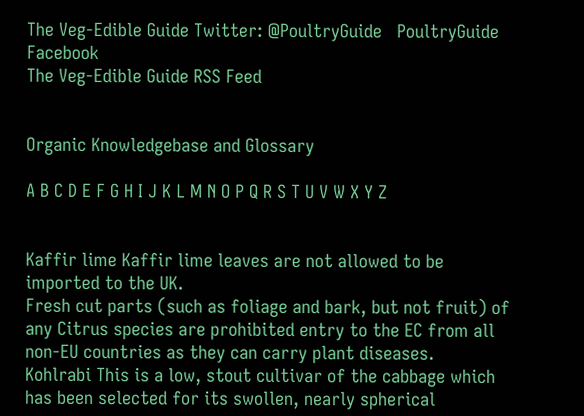The Veg-Edible Guide Twitter: @PoultryGuide   PoultryGuide Facebook
The Veg-Edible Guide RSS Feed


Organic Knowledgebase and Glossary

A B C D E F G H I J K L M N O P Q R S T U V W X Y Z


Kaffir lime Kaffir lime leaves are not allowed to be imported to the UK.
Fresh cut parts (such as foliage and bark, but not fruit) of any Citrus species are prohibited entry to the EC from all non-EU countries as they can carry plant diseases.
Kohlrabi This is a low, stout cultivar of the cabbage which has been selected for its swollen, nearly spherical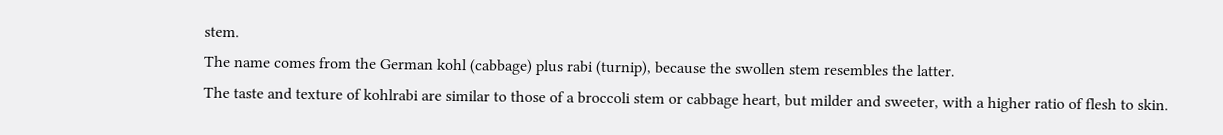stem.
The name comes from the German kohl (cabbage) plus rabi (turnip), because the swollen stem resembles the latter.
The taste and texture of kohlrabi are similar to those of a broccoli stem or cabbage heart, but milder and sweeter, with a higher ratio of flesh to skin.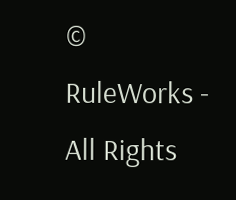© RuleWorks - All Rights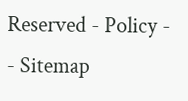Reserved - Policy - - Sitemap